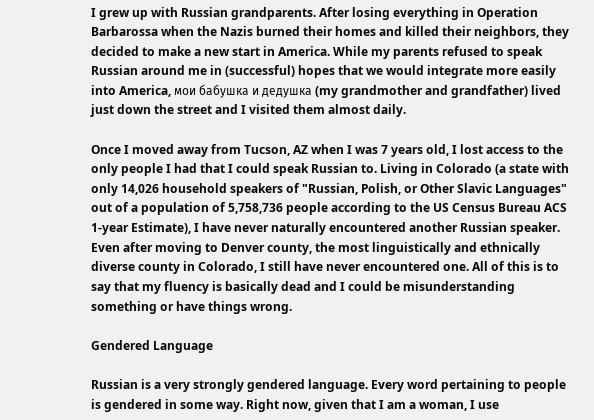I grew up with Russian grandparents. After losing everything in Operation Barbarossa when the Nazis burned their homes and killed their neighbors, they decided to make a new start in America. While my parents refused to speak Russian around me in (successful) hopes that we would integrate more easily into America, мои бабушка и дедушка (my grandmother and grandfather) lived just down the street and I visited them almost daily.

Once I moved away from Tucson, AZ when I was 7 years old, I lost access to the only people I had that I could speak Russian to. Living in Colorado (a state with only 14,026 household speakers of "Russian, Polish, or Other Slavic Languages" out of a population of 5,758,736 people according to the US Census Bureau ACS 1-year Estimate), I have never naturally encountered another Russian speaker. Even after moving to Denver county, the most linguistically and ethnically diverse county in Colorado, I still have never encountered one. All of this is to say that my fluency is basically dead and I could be misunderstanding something or have things wrong.

Gendered Language

Russian is a very strongly gendered language. Every word pertaining to people is gendered in some way. Right now, given that I am a woman, I use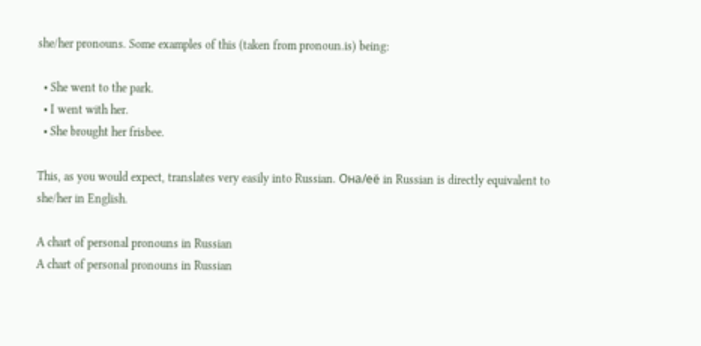she/her pronouns. Some examples of this (taken from pronoun.is) being:

  • She went to the park.
  • I went with her.
  • She brought her frisbee.

This, as you would expect, translates very easily into Russian. Она/её in Russian is directly equivalent to she/her in English.

A chart of personal pronouns in Russian
A chart of personal pronouns in Russian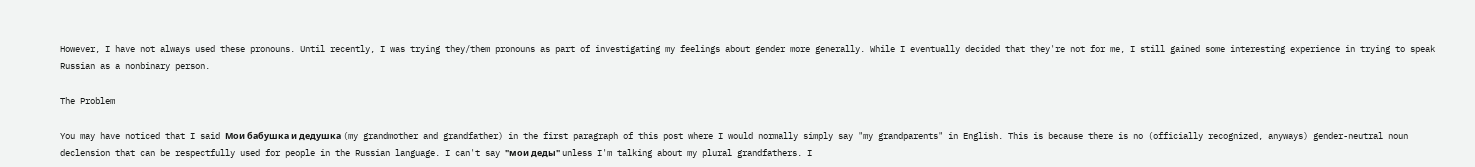However, I have not always used these pronouns. Until recently, I was trying they/them pronouns as part of investigating my feelings about gender more generally. While I eventually decided that they're not for me, I still gained some interesting experience in trying to speak Russian as a nonbinary person.

The Problem

You may have noticed that I said Мои бабушка и дедушка (my grandmother and grandfather) in the first paragraph of this post where I would normally simply say "my grandparents" in English. This is because there is no (officially recognized, anyways) gender-neutral noun declension that can be respectfully used for people in the Russian language. I can't say "мои деды" unless I'm talking about my plural grandfathers. I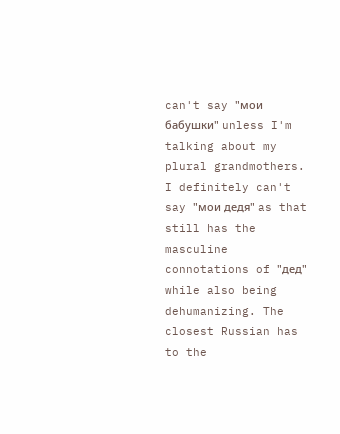can't say "мои бабушки" unless I'm talking about my plural grandmothers. I definitely can't say "мои дедя" as that still has the masculine connotations of "дед" while also being dehumanizing. The closest Russian has to the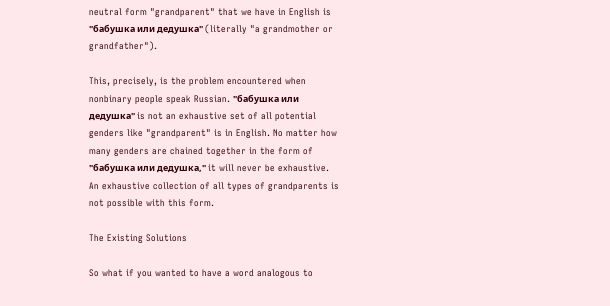neutral form "grandparent" that we have in English is "бабушка или дедушка" (literally "a grandmother or grandfather").

This, precisely, is the problem encountered when nonbinary people speak Russian. "бабушка или дедушка" is not an exhaustive set of all potential genders like "grandparent" is in English. No matter how many genders are chained together in the form of "бабушка или дедушка," it will never be exhaustive. An exhaustive collection of all types of grandparents is not possible with this form.

The Existing Solutions

So what if you wanted to have a word analogous to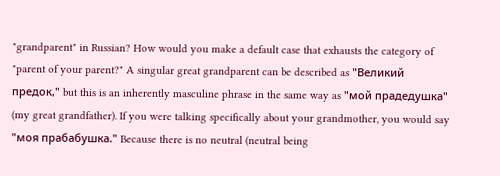"grandparent" in Russian? How would you make a default case that exhausts the category of "parent of your parent?" A singular great grandparent can be described as "Великий предок," but this is an inherently masculine phrase in the same way as "мой прадедушка" (my great grandfather). If you were talking specifically about your grandmother, you would say "моя прабабушка." Because there is no neutral (neutral being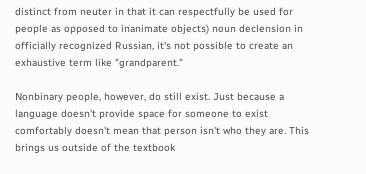distinct from neuter in that it can respectfully be used for people as opposed to inanimate objects) noun declension in officially recognized Russian, it's not possible to create an exhaustive term like "grandparent."

Nonbinary people, however, do still exist. Just because a language doesn't provide space for someone to exist comfortably doesn't mean that person isn't who they are. This brings us outside of the textbook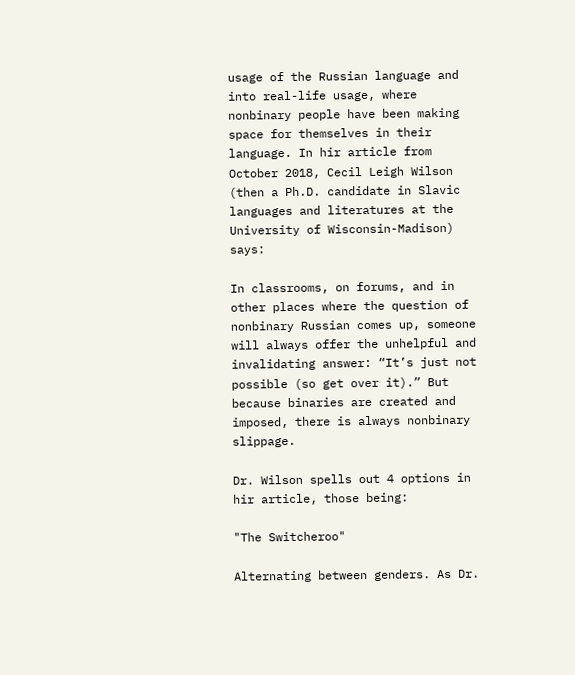usage of the Russian language and into real-life usage, where nonbinary people have been making space for themselves in their language. In hir article from October 2018, Cecil Leigh Wilson (then a Ph.D. candidate in Slavic languages and literatures at the University of Wisconsin-Madison) says:

In classrooms, on forums, and in other places where the question of nonbinary Russian comes up, someone will always offer the unhelpful and invalidating answer: “It’s just not possible (so get over it).” But because binaries are created and imposed, there is always nonbinary slippage.

Dr. Wilson spells out 4 options in hir article, those being:

"The Switcheroo"

Alternating between genders. As Dr.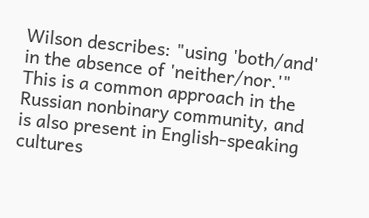Wilson describes: "using 'both/and' in the absence of 'neither/nor.'" This is a common approach in the Russian nonbinary community, and is also present in English-speaking cultures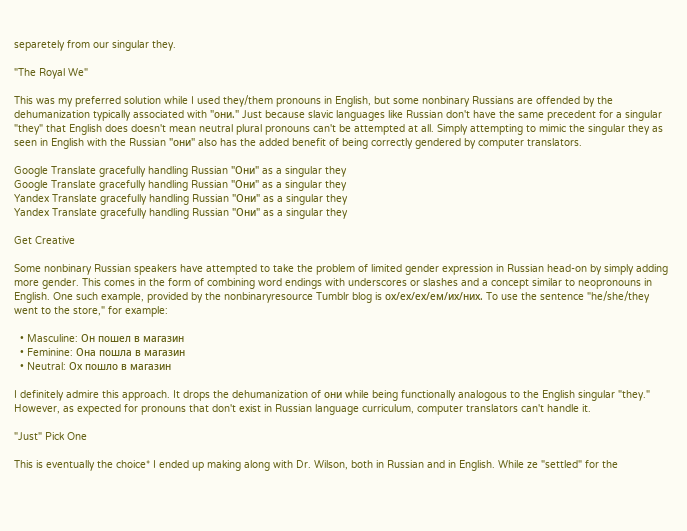separetely from our singular they.

"The Royal We"

This was my preferred solution while I used they/them pronouns in English, but some nonbinary Russians are offended by the dehumanization typically associated with "они." Just because slavic languages like Russian don't have the same precedent for a singular "they" that English does doesn't mean neutral plural pronouns can't be attempted at all. Simply attempting to mimic the singular they as seen in English with the Russian "они" also has the added benefit of being correctly gendered by computer translators.

Google Translate gracefully handling Russian "Они" as a singular they
Google Translate gracefully handling Russian "Они" as a singular they
Yandex Translate gracefully handling Russian "Они" as a singular they
Yandex Translate gracefully handling Russian "Они" as a singular they

Get Creative

Some nonbinary Russian speakers have attempted to take the problem of limited gender expression in Russian head-on by simply adding more gender. This comes in the form of combining word endings with underscores or slashes and a concept similar to neopronouns in English. One such example, provided by the nonbinaryresource Tumblr blog is ох/ех/ех/ем/их/ниx. To use the sentence "he/she/they went to the store," for example:

  • Masculine: Он пошел в магазин
  • Feminine: Она пошла в магазин
  • Neutral: Ох пошло в магазин

I definitely admire this approach. It drops the dehumanization of они while being functionally analogous to the English singular "they." However, as expected for pronouns that don't exist in Russian language curriculum, computer translators can't handle it.

"Just" Pick One

This is eventually the choice* I ended up making along with Dr. Wilson, both in Russian and in English. While ze "settled" for the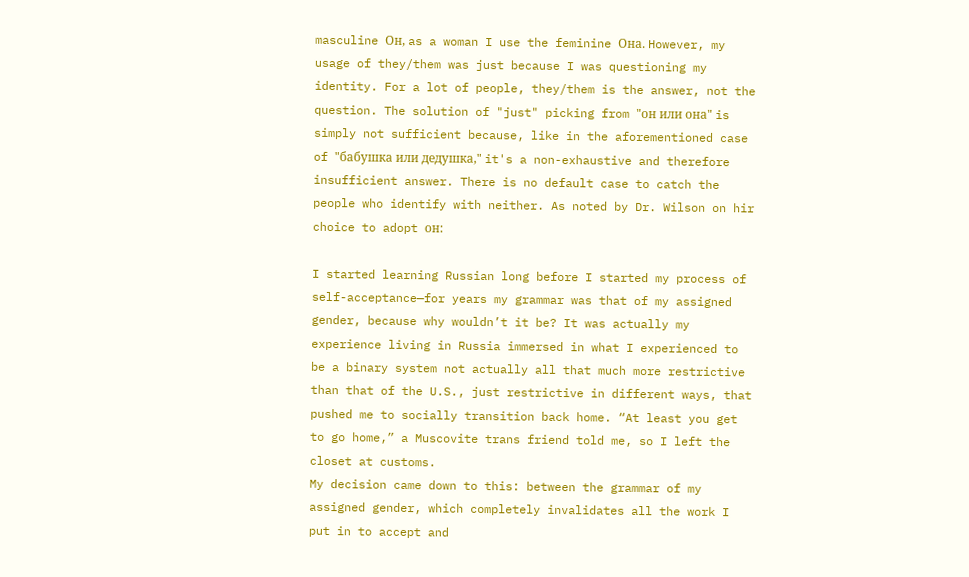masculine Он, as a woman I use the feminine Она. However, my usage of they/them was just because I was questioning my identity. For a lot of people, they/them is the answer, not the question. The solution of "just" picking from "он или она" is simply not sufficient because, like in the aforementioned case of "бабушка или дедушка," it's a non-exhaustive and therefore insufficient answer. There is no default case to catch the people who identify with neither. As noted by Dr. Wilson on hir choice to adopt он:

I started learning Russian long before I started my process of self-acceptance—for years my grammar was that of my assigned gender, because why wouldn’t it be? It was actually my experience living in Russia immersed in what I experienced to be a binary system not actually all that much more restrictive than that of the U.S., just restrictive in different ways, that pushed me to socially transition back home. “At least you get to go home,” a Muscovite trans friend told me, so I left the closet at customs.
My decision came down to this: between the grammar of my assigned gender, which completely invalidates all the work I put in to accept and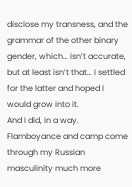disclose my transness, and the grammar of the other binary gender, which… isn’t accurate, but at least isn’t that… I settled for the latter and hoped I would grow into it.
And I did, in a way. Flamboyance and camp come through my Russian masculinity much more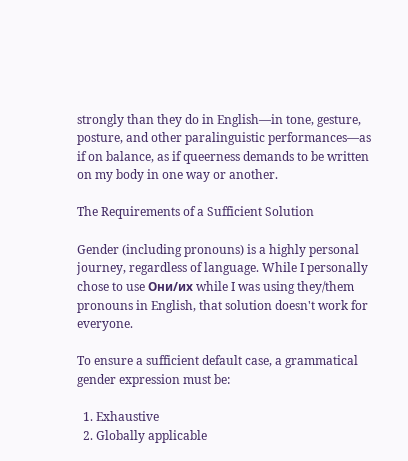strongly than they do in English—in tone, gesture, posture, and other paralinguistic performances—as if on balance, as if queerness demands to be written on my body in one way or another.

The Requirements of a Sufficient Solution

Gender (including pronouns) is a highly personal journey, regardless of language. While I personally chose to use Они/их while I was using they/them pronouns in English, that solution doesn't work for everyone.

To ensure a sufficient default case, a grammatical gender expression must be:

  1. Exhaustive
  2. Globally applicable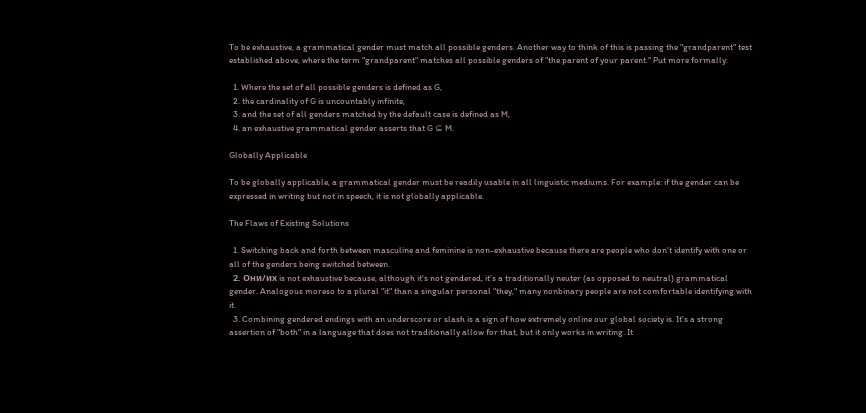To be exhaustive, a grammatical gender must match all possible genders. Another way to think of this is passing the "grandparent" test established above, where the term "grandparent" matches all possible genders of "the parent of your parent." Put more formally:

  1. Where the set of all possible genders is defined as G,
  2. the cardinality of G is uncountably infinite,
  3. and the set of all genders matched by the default case is defined as M,
  4. an exhaustive grammatical gender asserts that G ⊆ M.

Globally Applicable

To be globally applicable, a grammatical gender must be readily usable in all linguistic mediums. For example: if the gender can be expressed in writing but not in speech, it is not globally applicable.

The Flaws of Existing Solutions

  1. Switching back and forth between masculine and feminine is non-exhaustive because there are people who don't identify with one or all of the genders being switched between.
  2. Они/их is not exhaustive because, although it's not gendered, it's a traditionally neuter (as opposed to neutral) grammatical gender. Analogous moreso to a plural "it" than a singular personal "they," many nonbinary people are not comfortable identifying with it.
  3. Combining gendered endings with an underscore or slash is a sign of how extremely online our global society is. It's a strong assertion of "both" in a language that does not traditionally allow for that, but it only works in writing. It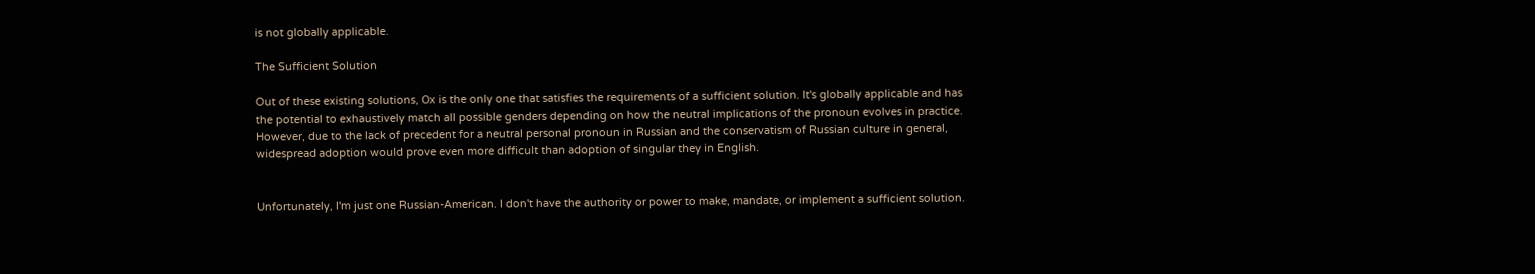is not globally applicable.

The Sufficient Solution

Out of these existing solutions, Ох is the only one that satisfies the requirements of a sufficient solution. It's globally applicable and has the potential to exhaustively match all possible genders depending on how the neutral implications of the pronoun evolves in practice. However, due to the lack of precedent for a neutral personal pronoun in Russian and the conservatism of Russian culture in general, widespread adoption would prove even more difficult than adoption of singular they in English.


Unfortunately, I'm just one Russian-American. I don't have the authority or power to make, mandate, or implement a sufficient solution.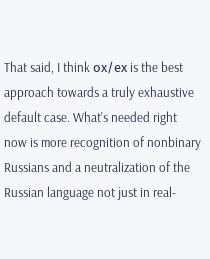That said, I think ох/ех is the best approach towards a truly exhaustive default case. What's needed right now is more recognition of nonbinary Russians and a neutralization of the Russian language not just in real-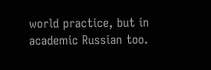world practice, but in academic Russian too.